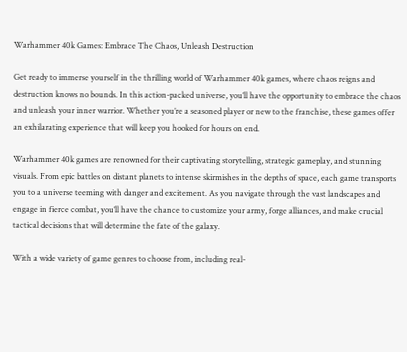Warhammer 40k Games: Embrace The Chaos, Unleash Destruction

Get ready to immerse yourself in the thrilling world of Warhammer 40k games, where chaos reigns and destruction knows no bounds. In this action-packed universe, you’ll have the opportunity to embrace the chaos and unleash your inner warrior. Whether you’re a seasoned player or new to the franchise, these games offer an exhilarating experience that will keep you hooked for hours on end.

Warhammer 40k games are renowned for their captivating storytelling, strategic gameplay, and stunning visuals. From epic battles on distant planets to intense skirmishes in the depths of space, each game transports you to a universe teeming with danger and excitement. As you navigate through the vast landscapes and engage in fierce combat, you’ll have the chance to customize your army, forge alliances, and make crucial tactical decisions that will determine the fate of the galaxy.

With a wide variety of game genres to choose from, including real-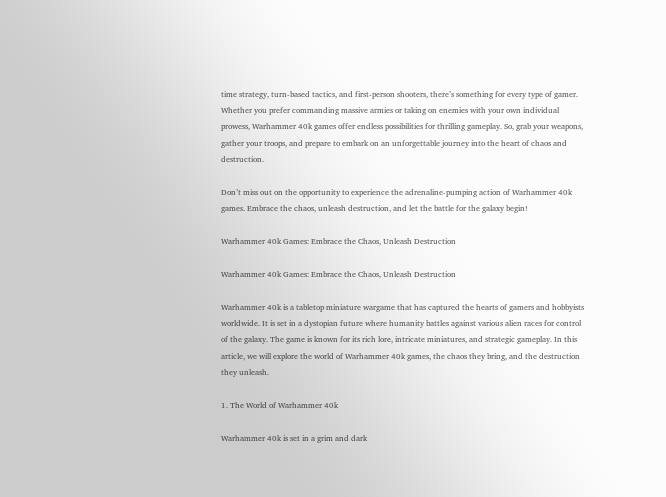time strategy, turn-based tactics, and first-person shooters, there’s something for every type of gamer. Whether you prefer commanding massive armies or taking on enemies with your own individual prowess, Warhammer 40k games offer endless possibilities for thrilling gameplay. So, grab your weapons, gather your troops, and prepare to embark on an unforgettable journey into the heart of chaos and destruction.

Don’t miss out on the opportunity to experience the adrenaline-pumping action of Warhammer 40k games. Embrace the chaos, unleash destruction, and let the battle for the galaxy begin!

Warhammer 40k Games: Embrace the Chaos, Unleash Destruction

Warhammer 40k Games: Embrace the Chaos, Unleash Destruction

Warhammer 40k is a tabletop miniature wargame that has captured the hearts of gamers and hobbyists worldwide. It is set in a dystopian future where humanity battles against various alien races for control of the galaxy. The game is known for its rich lore, intricate miniatures, and strategic gameplay. In this article, we will explore the world of Warhammer 40k games, the chaos they bring, and the destruction they unleash.

1. The World of Warhammer 40k

Warhammer 40k is set in a grim and dark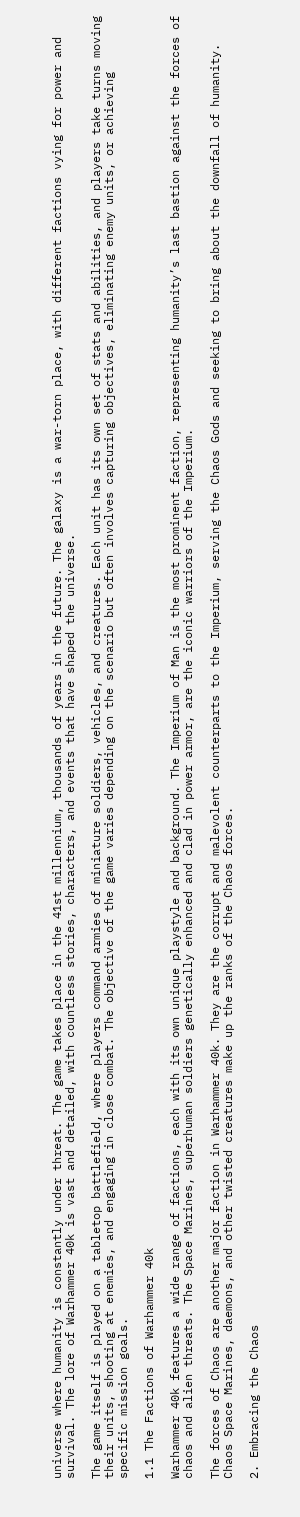universe where humanity is constantly under threat. The game takes place in the 41st millennium, thousands of years in the future. The galaxy is a war-torn place, with different factions vying for power and survival. The lore of Warhammer 40k is vast and detailed, with countless stories, characters, and events that have shaped the universe.

The game itself is played on a tabletop battlefield, where players command armies of miniature soldiers, vehicles, and creatures. Each unit has its own set of stats and abilities, and players take turns moving their units, shooting at enemies, and engaging in close combat. The objective of the game varies depending on the scenario but often involves capturing objectives, eliminating enemy units, or achieving specific mission goals.

1.1 The Factions of Warhammer 40k

Warhammer 40k features a wide range of factions, each with its own unique playstyle and background. The Imperium of Man is the most prominent faction, representing humanity’s last bastion against the forces of chaos and alien threats. The Space Marines, superhuman soldiers genetically enhanced and clad in power armor, are the iconic warriors of the Imperium.

The forces of Chaos are another major faction in Warhammer 40k. They are the corrupt and malevolent counterparts to the Imperium, serving the Chaos Gods and seeking to bring about the downfall of humanity. Chaos Space Marines, daemons, and other twisted creatures make up the ranks of the Chaos forces.

2. Embracing the Chaos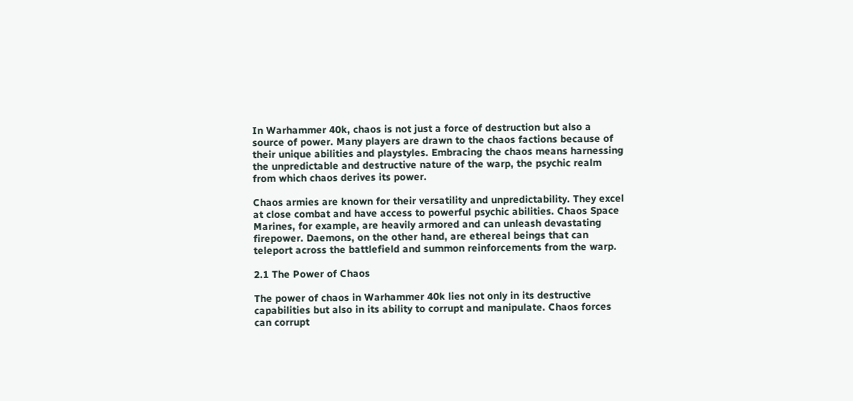In Warhammer 40k, chaos is not just a force of destruction but also a source of power. Many players are drawn to the chaos factions because of their unique abilities and playstyles. Embracing the chaos means harnessing the unpredictable and destructive nature of the warp, the psychic realm from which chaos derives its power.

Chaos armies are known for their versatility and unpredictability. They excel at close combat and have access to powerful psychic abilities. Chaos Space Marines, for example, are heavily armored and can unleash devastating firepower. Daemons, on the other hand, are ethereal beings that can teleport across the battlefield and summon reinforcements from the warp.

2.1 The Power of Chaos

The power of chaos in Warhammer 40k lies not only in its destructive capabilities but also in its ability to corrupt and manipulate. Chaos forces can corrupt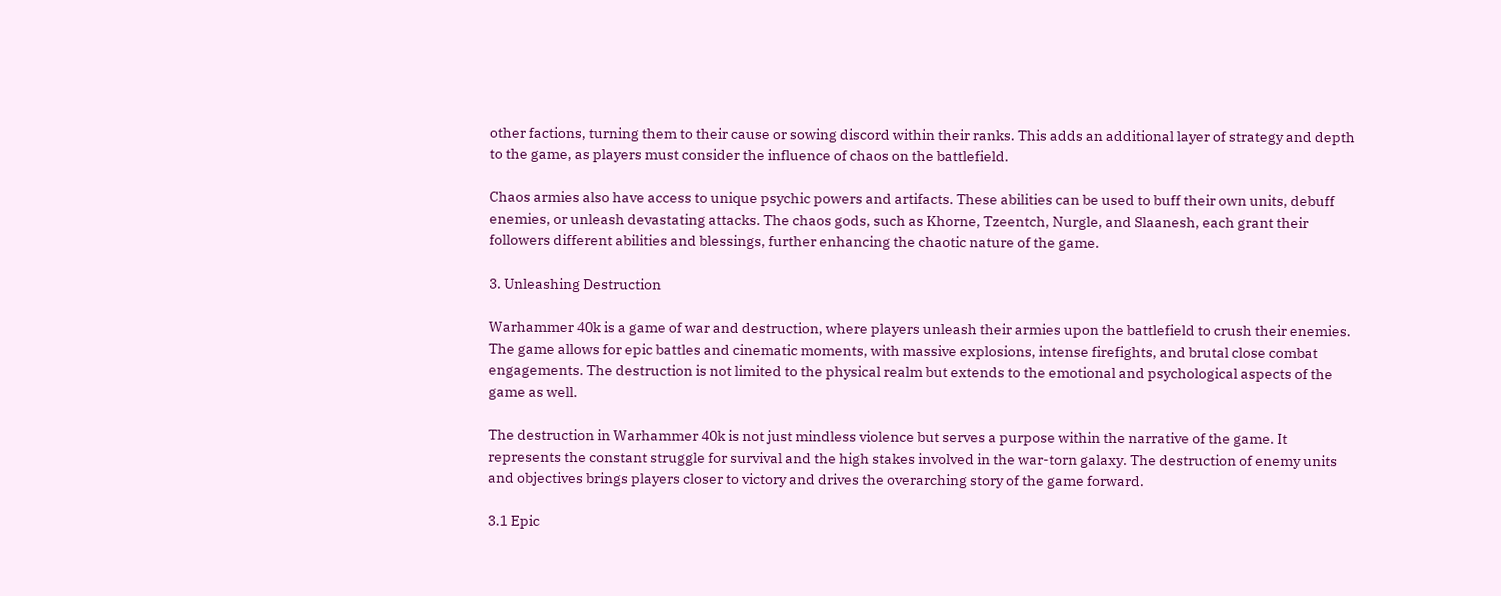other factions, turning them to their cause or sowing discord within their ranks. This adds an additional layer of strategy and depth to the game, as players must consider the influence of chaos on the battlefield.

Chaos armies also have access to unique psychic powers and artifacts. These abilities can be used to buff their own units, debuff enemies, or unleash devastating attacks. The chaos gods, such as Khorne, Tzeentch, Nurgle, and Slaanesh, each grant their followers different abilities and blessings, further enhancing the chaotic nature of the game.

3. Unleashing Destruction

Warhammer 40k is a game of war and destruction, where players unleash their armies upon the battlefield to crush their enemies. The game allows for epic battles and cinematic moments, with massive explosions, intense firefights, and brutal close combat engagements. The destruction is not limited to the physical realm but extends to the emotional and psychological aspects of the game as well.

The destruction in Warhammer 40k is not just mindless violence but serves a purpose within the narrative of the game. It represents the constant struggle for survival and the high stakes involved in the war-torn galaxy. The destruction of enemy units and objectives brings players closer to victory and drives the overarching story of the game forward.

3.1 Epic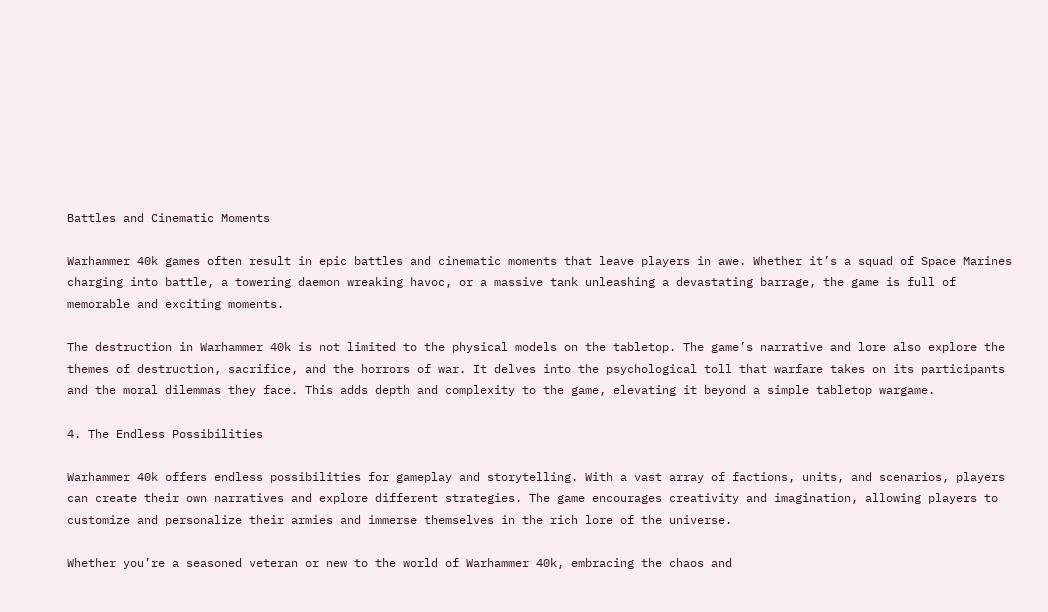Battles and Cinematic Moments

Warhammer 40k games often result in epic battles and cinematic moments that leave players in awe. Whether it’s a squad of Space Marines charging into battle, a towering daemon wreaking havoc, or a massive tank unleashing a devastating barrage, the game is full of memorable and exciting moments.

The destruction in Warhammer 40k is not limited to the physical models on the tabletop. The game’s narrative and lore also explore the themes of destruction, sacrifice, and the horrors of war. It delves into the psychological toll that warfare takes on its participants and the moral dilemmas they face. This adds depth and complexity to the game, elevating it beyond a simple tabletop wargame.

4. The Endless Possibilities

Warhammer 40k offers endless possibilities for gameplay and storytelling. With a vast array of factions, units, and scenarios, players can create their own narratives and explore different strategies. The game encourages creativity and imagination, allowing players to customize and personalize their armies and immerse themselves in the rich lore of the universe.

Whether you’re a seasoned veteran or new to the world of Warhammer 40k, embracing the chaos and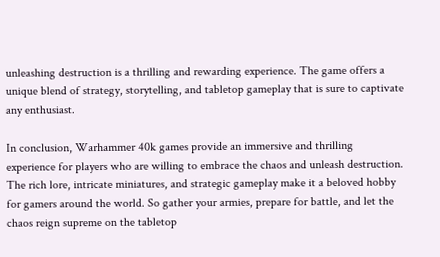unleashing destruction is a thrilling and rewarding experience. The game offers a unique blend of strategy, storytelling, and tabletop gameplay that is sure to captivate any enthusiast.

In conclusion, Warhammer 40k games provide an immersive and thrilling experience for players who are willing to embrace the chaos and unleash destruction. The rich lore, intricate miniatures, and strategic gameplay make it a beloved hobby for gamers around the world. So gather your armies, prepare for battle, and let the chaos reign supreme on the tabletop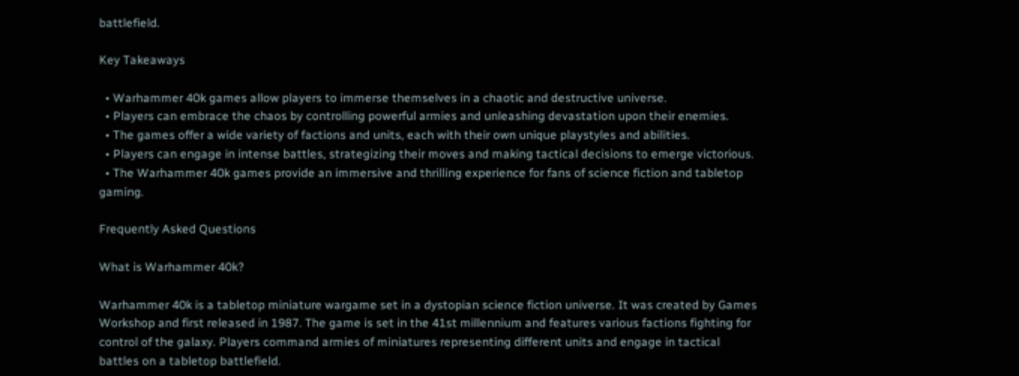battlefield.

Key Takeaways

  • Warhammer 40k games allow players to immerse themselves in a chaotic and destructive universe.
  • Players can embrace the chaos by controlling powerful armies and unleashing devastation upon their enemies.
  • The games offer a wide variety of factions and units, each with their own unique playstyles and abilities.
  • Players can engage in intense battles, strategizing their moves and making tactical decisions to emerge victorious.
  • The Warhammer 40k games provide an immersive and thrilling experience for fans of science fiction and tabletop gaming.

Frequently Asked Questions

What is Warhammer 40k?

Warhammer 40k is a tabletop miniature wargame set in a dystopian science fiction universe. It was created by Games Workshop and first released in 1987. The game is set in the 41st millennium and features various factions fighting for control of the galaxy. Players command armies of miniatures representing different units and engage in tactical battles on a tabletop battlefield.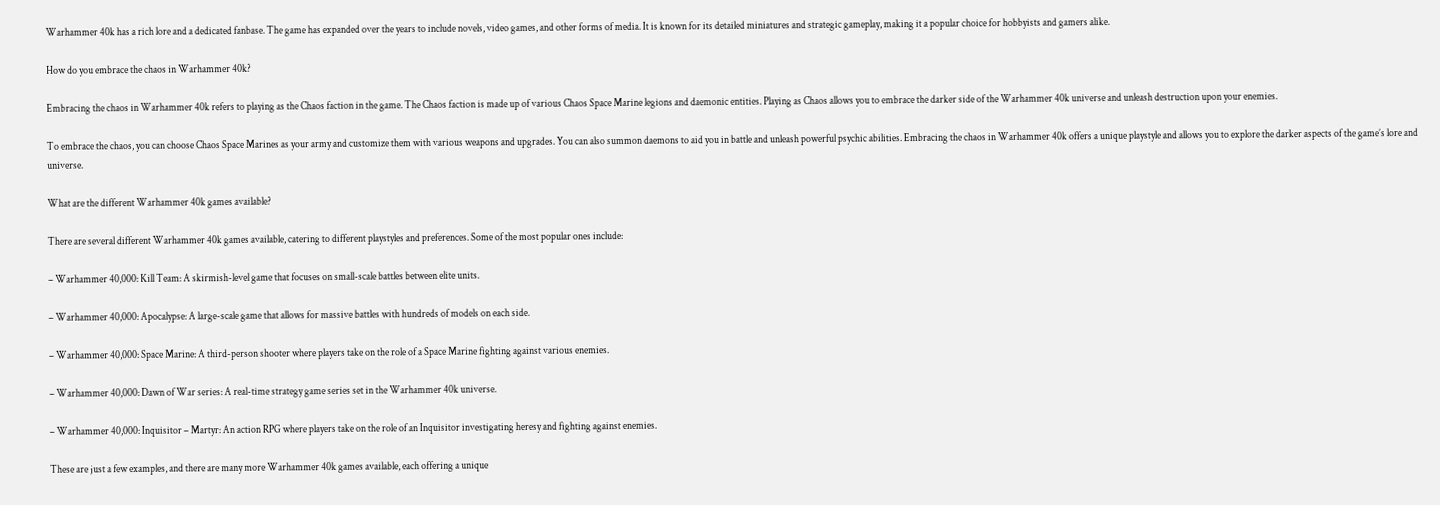Warhammer 40k has a rich lore and a dedicated fanbase. The game has expanded over the years to include novels, video games, and other forms of media. It is known for its detailed miniatures and strategic gameplay, making it a popular choice for hobbyists and gamers alike.

How do you embrace the chaos in Warhammer 40k?

Embracing the chaos in Warhammer 40k refers to playing as the Chaos faction in the game. The Chaos faction is made up of various Chaos Space Marine legions and daemonic entities. Playing as Chaos allows you to embrace the darker side of the Warhammer 40k universe and unleash destruction upon your enemies.

To embrace the chaos, you can choose Chaos Space Marines as your army and customize them with various weapons and upgrades. You can also summon daemons to aid you in battle and unleash powerful psychic abilities. Embracing the chaos in Warhammer 40k offers a unique playstyle and allows you to explore the darker aspects of the game’s lore and universe.

What are the different Warhammer 40k games available?

There are several different Warhammer 40k games available, catering to different playstyles and preferences. Some of the most popular ones include:

– Warhammer 40,000: Kill Team: A skirmish-level game that focuses on small-scale battles between elite units.

– Warhammer 40,000: Apocalypse: A large-scale game that allows for massive battles with hundreds of models on each side.

– Warhammer 40,000: Space Marine: A third-person shooter where players take on the role of a Space Marine fighting against various enemies.

– Warhammer 40,000: Dawn of War series: A real-time strategy game series set in the Warhammer 40k universe.

– Warhammer 40,000: Inquisitor – Martyr: An action RPG where players take on the role of an Inquisitor investigating heresy and fighting against enemies.

These are just a few examples, and there are many more Warhammer 40k games available, each offering a unique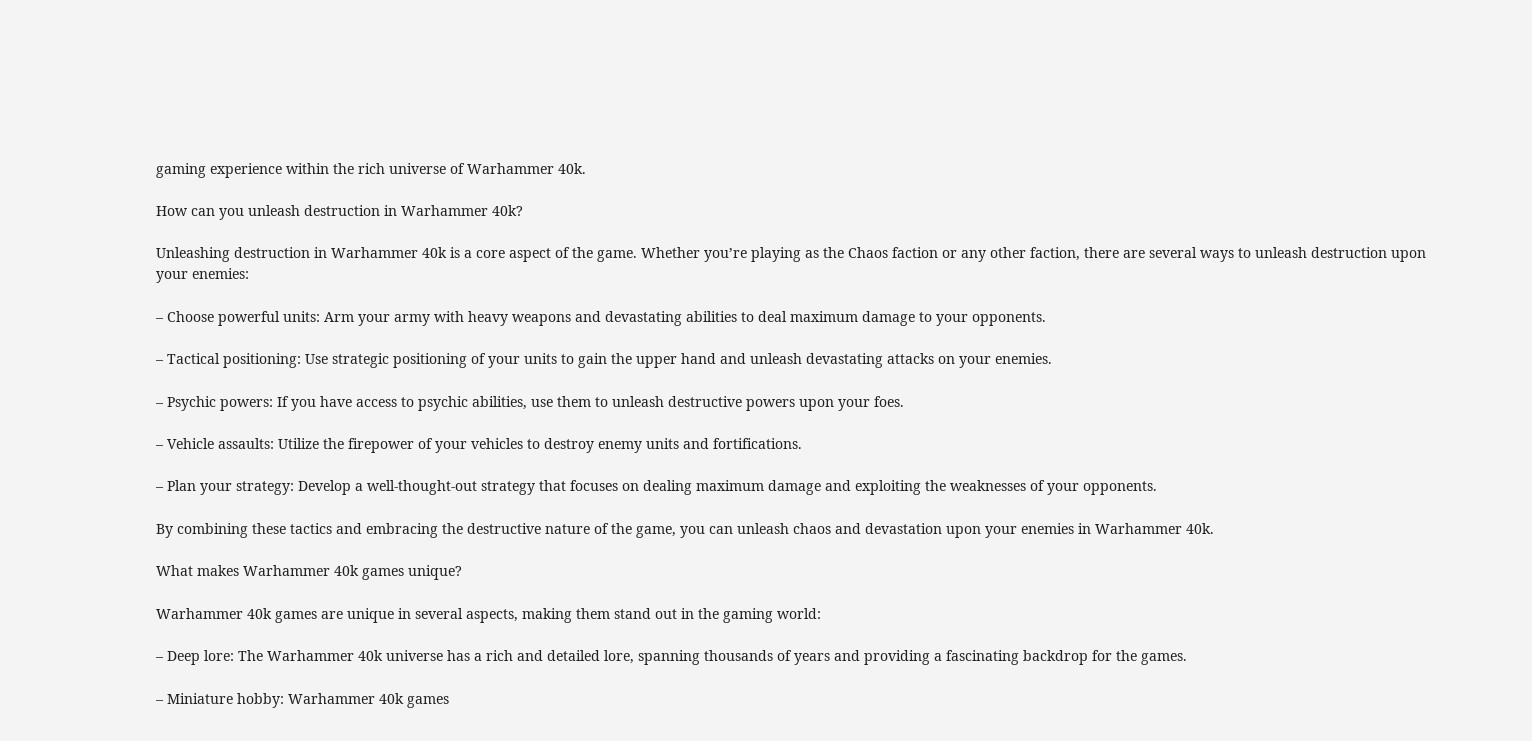gaming experience within the rich universe of Warhammer 40k.

How can you unleash destruction in Warhammer 40k?

Unleashing destruction in Warhammer 40k is a core aspect of the game. Whether you’re playing as the Chaos faction or any other faction, there are several ways to unleash destruction upon your enemies:

– Choose powerful units: Arm your army with heavy weapons and devastating abilities to deal maximum damage to your opponents.

– Tactical positioning: Use strategic positioning of your units to gain the upper hand and unleash devastating attacks on your enemies.

– Psychic powers: If you have access to psychic abilities, use them to unleash destructive powers upon your foes.

– Vehicle assaults: Utilize the firepower of your vehicles to destroy enemy units and fortifications.

– Plan your strategy: Develop a well-thought-out strategy that focuses on dealing maximum damage and exploiting the weaknesses of your opponents.

By combining these tactics and embracing the destructive nature of the game, you can unleash chaos and devastation upon your enemies in Warhammer 40k.

What makes Warhammer 40k games unique?

Warhammer 40k games are unique in several aspects, making them stand out in the gaming world:

– Deep lore: The Warhammer 40k universe has a rich and detailed lore, spanning thousands of years and providing a fascinating backdrop for the games.

– Miniature hobby: Warhammer 40k games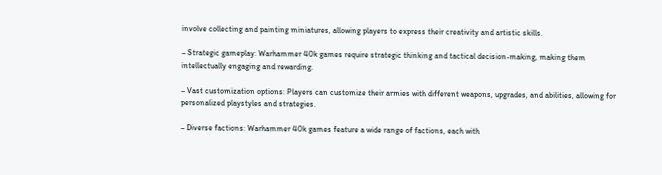involve collecting and painting miniatures, allowing players to express their creativity and artistic skills.

– Strategic gameplay: Warhammer 40k games require strategic thinking and tactical decision-making, making them intellectually engaging and rewarding.

– Vast customization options: Players can customize their armies with different weapons, upgrades, and abilities, allowing for personalized playstyles and strategies.

– Diverse factions: Warhammer 40k games feature a wide range of factions, each with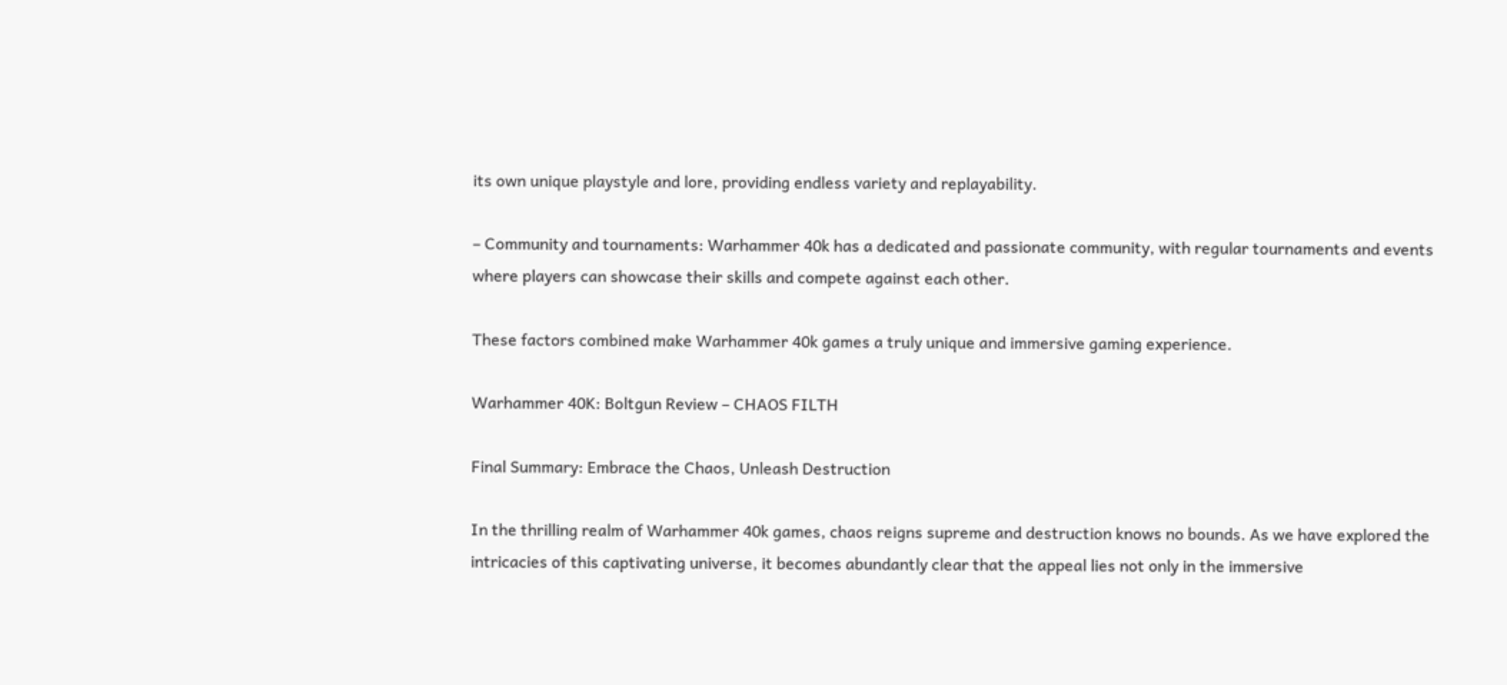its own unique playstyle and lore, providing endless variety and replayability.

– Community and tournaments: Warhammer 40k has a dedicated and passionate community, with regular tournaments and events where players can showcase their skills and compete against each other.

These factors combined make Warhammer 40k games a truly unique and immersive gaming experience.

Warhammer 40K: Boltgun Review – CHAOS FILTH

Final Summary: Embrace the Chaos, Unleash Destruction

In the thrilling realm of Warhammer 40k games, chaos reigns supreme and destruction knows no bounds. As we have explored the intricacies of this captivating universe, it becomes abundantly clear that the appeal lies not only in the immersive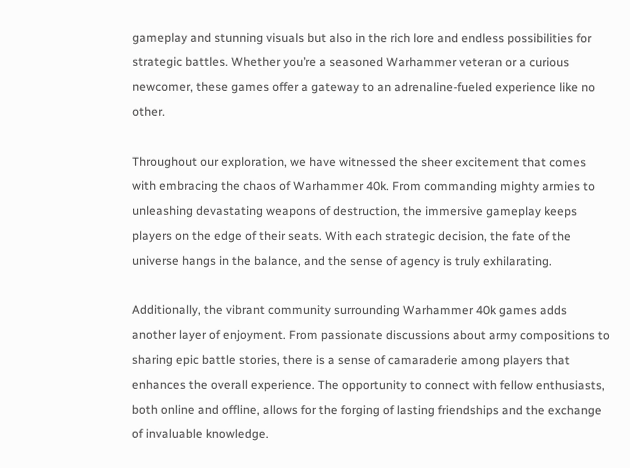gameplay and stunning visuals but also in the rich lore and endless possibilities for strategic battles. Whether you’re a seasoned Warhammer veteran or a curious newcomer, these games offer a gateway to an adrenaline-fueled experience like no other.

Throughout our exploration, we have witnessed the sheer excitement that comes with embracing the chaos of Warhammer 40k. From commanding mighty armies to unleashing devastating weapons of destruction, the immersive gameplay keeps players on the edge of their seats. With each strategic decision, the fate of the universe hangs in the balance, and the sense of agency is truly exhilarating.

Additionally, the vibrant community surrounding Warhammer 40k games adds another layer of enjoyment. From passionate discussions about army compositions to sharing epic battle stories, there is a sense of camaraderie among players that enhances the overall experience. The opportunity to connect with fellow enthusiasts, both online and offline, allows for the forging of lasting friendships and the exchange of invaluable knowledge.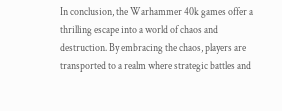In conclusion, the Warhammer 40k games offer a thrilling escape into a world of chaos and destruction. By embracing the chaos, players are transported to a realm where strategic battles and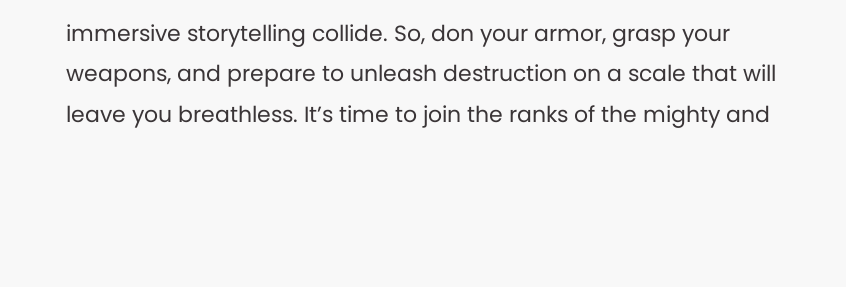immersive storytelling collide. So, don your armor, grasp your weapons, and prepare to unleash destruction on a scale that will leave you breathless. It’s time to join the ranks of the mighty and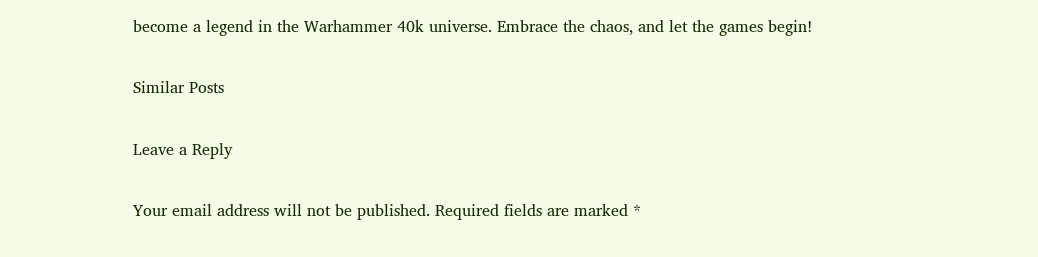become a legend in the Warhammer 40k universe. Embrace the chaos, and let the games begin!

Similar Posts

Leave a Reply

Your email address will not be published. Required fields are marked *